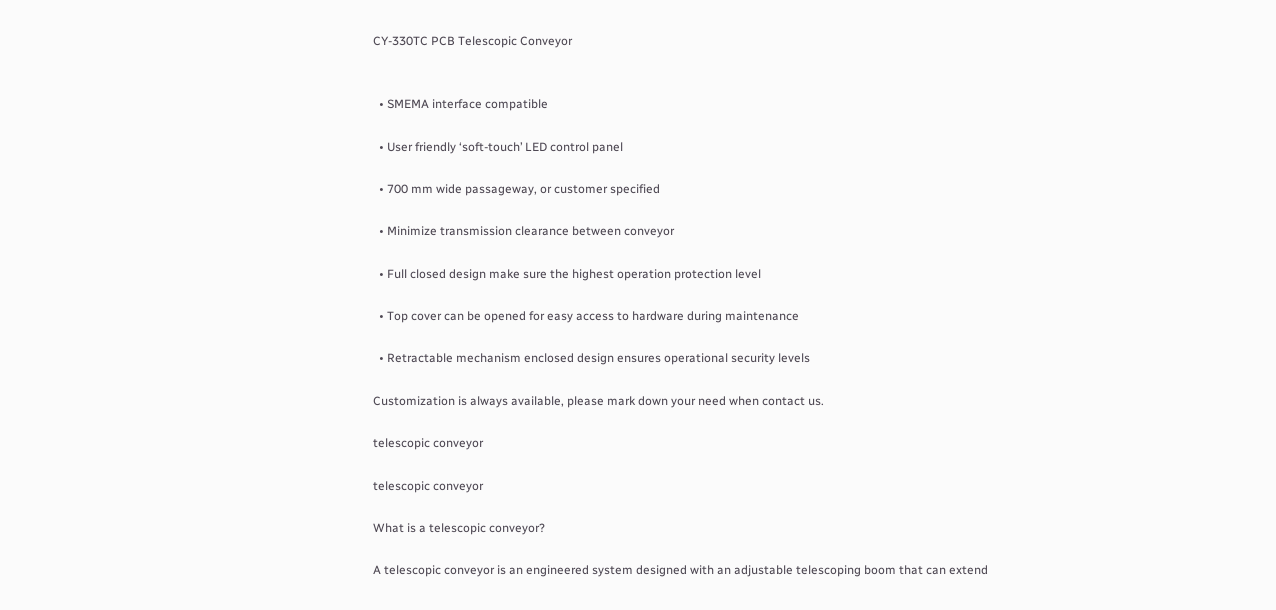CY-330TC PCB Telescopic Conveyor


  • SMEMA interface compatible

  • User friendly ‘soft-touch’ LED control panel

  • 700 mm wide passageway, or customer specified

  • Minimize transmission clearance between conveyor

  • Full closed design make sure the highest operation protection level

  • Top cover can be opened for easy access to hardware during maintenance

  • Retractable mechanism enclosed design ensures operational security levels

Customization is always available, please mark down your need when contact us.

telescopic conveyor

telescopic conveyor

What is a telescopic conveyor?

A telescopic conveyor is an engineered system designed with an adjustable telescoping boom that can extend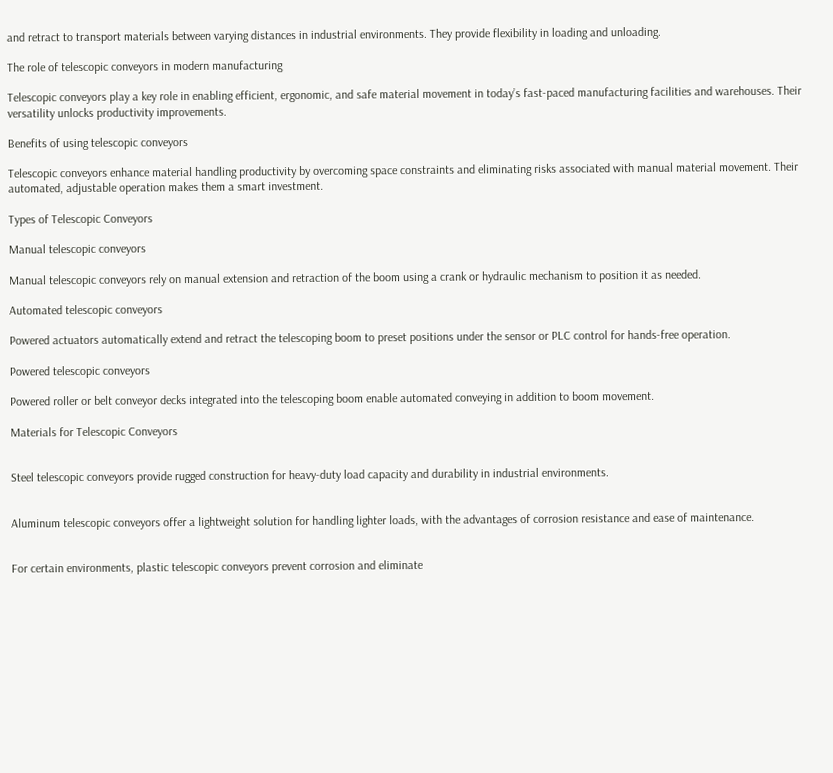and retract to transport materials between varying distances in industrial environments. They provide flexibility in loading and unloading.

The role of telescopic conveyors in modern manufacturing

Telescopic conveyors play a key role in enabling efficient, ergonomic, and safe material movement in today’s fast-paced manufacturing facilities and warehouses. Their versatility unlocks productivity improvements.

Benefits of using telescopic conveyors

Telescopic conveyors enhance material handling productivity by overcoming space constraints and eliminating risks associated with manual material movement. Their automated, adjustable operation makes them a smart investment.

Types of Telescopic Conveyors

Manual telescopic conveyors

Manual telescopic conveyors rely on manual extension and retraction of the boom using a crank or hydraulic mechanism to position it as needed.

Automated telescopic conveyors

Powered actuators automatically extend and retract the telescoping boom to preset positions under the sensor or PLC control for hands-free operation.

Powered telescopic conveyors

Powered roller or belt conveyor decks integrated into the telescoping boom enable automated conveying in addition to boom movement.

Materials for Telescopic Conveyors


Steel telescopic conveyors provide rugged construction for heavy-duty load capacity and durability in industrial environments.


Aluminum telescopic conveyors offer a lightweight solution for handling lighter loads, with the advantages of corrosion resistance and ease of maintenance.


For certain environments, plastic telescopic conveyors prevent corrosion and eliminate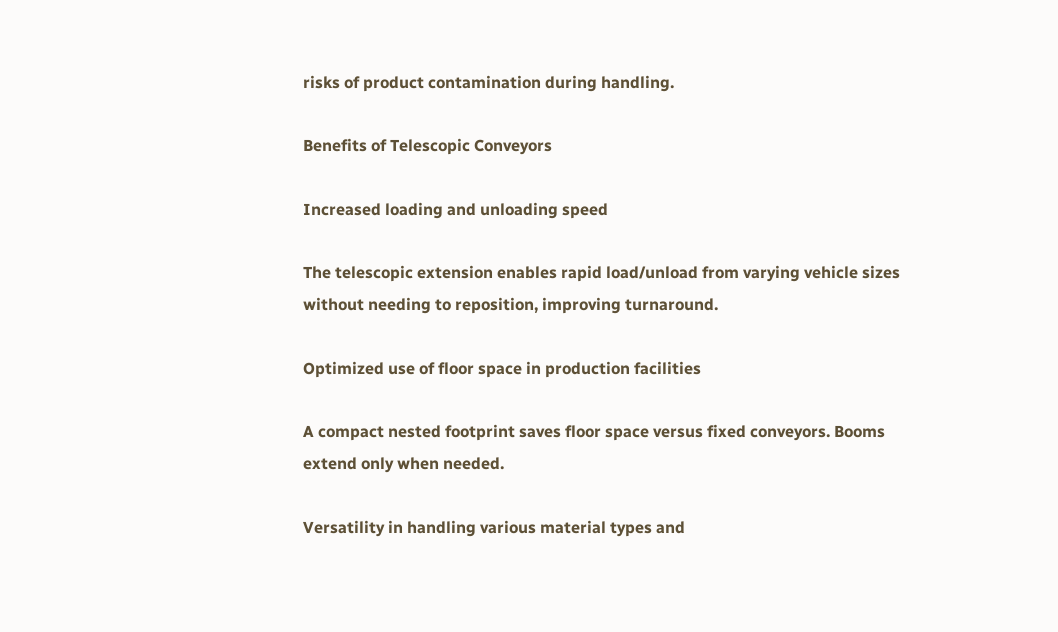risks of product contamination during handling.

Benefits of Telescopic Conveyors

Increased loading and unloading speed

The telescopic extension enables rapid load/unload from varying vehicle sizes without needing to reposition, improving turnaround.

Optimized use of floor space in production facilities

A compact nested footprint saves floor space versus fixed conveyors. Booms extend only when needed.

Versatility in handling various material types and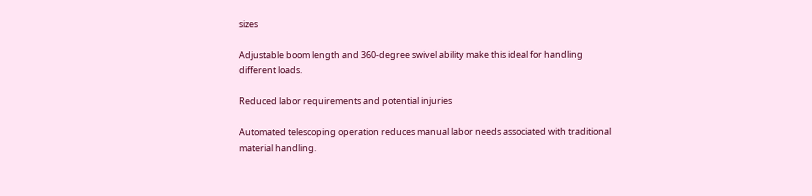sizes

Adjustable boom length and 360-degree swivel ability make this ideal for handling different loads.

Reduced labor requirements and potential injuries

Automated telescoping operation reduces manual labor needs associated with traditional material handling.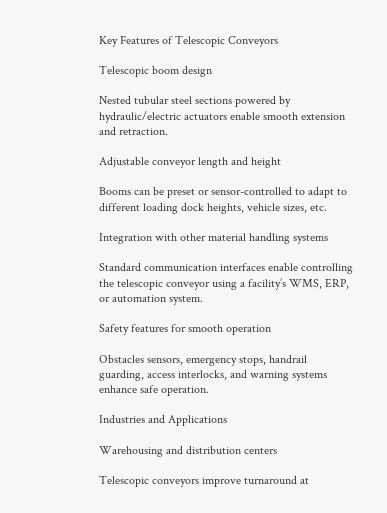Key Features of Telescopic Conveyors

Telescopic boom design

Nested tubular steel sections powered by hydraulic/electric actuators enable smooth extension and retraction.

Adjustable conveyor length and height

Booms can be preset or sensor-controlled to adapt to different loading dock heights, vehicle sizes, etc.

Integration with other material handling systems

Standard communication interfaces enable controlling the telescopic conveyor using a facility’s WMS, ERP, or automation system.

Safety features for smooth operation

Obstacles sensors, emergency stops, handrail guarding, access interlocks, and warning systems enhance safe operation.

Industries and Applications

Warehousing and distribution centers

Telescopic conveyors improve turnaround at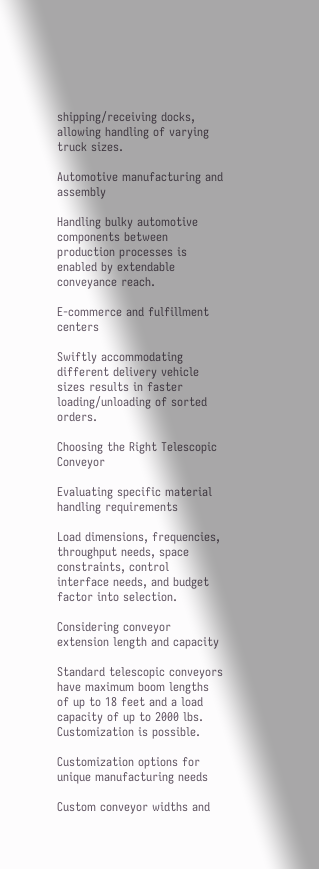shipping/receiving docks, allowing handling of varying truck sizes.

Automotive manufacturing and assembly

Handling bulky automotive components between production processes is enabled by extendable conveyance reach.

E-commerce and fulfillment centers

Swiftly accommodating different delivery vehicle sizes results in faster loading/unloading of sorted orders.

Choosing the Right Telescopic Conveyor

Evaluating specific material handling requirements

Load dimensions, frequencies, throughput needs, space constraints, control interface needs, and budget factor into selection.

Considering conveyor extension length and capacity

Standard telescopic conveyors have maximum boom lengths of up to 18 feet and a load capacity of up to 2000 lbs. Customization is possible.

Customization options for unique manufacturing needs

Custom conveyor widths and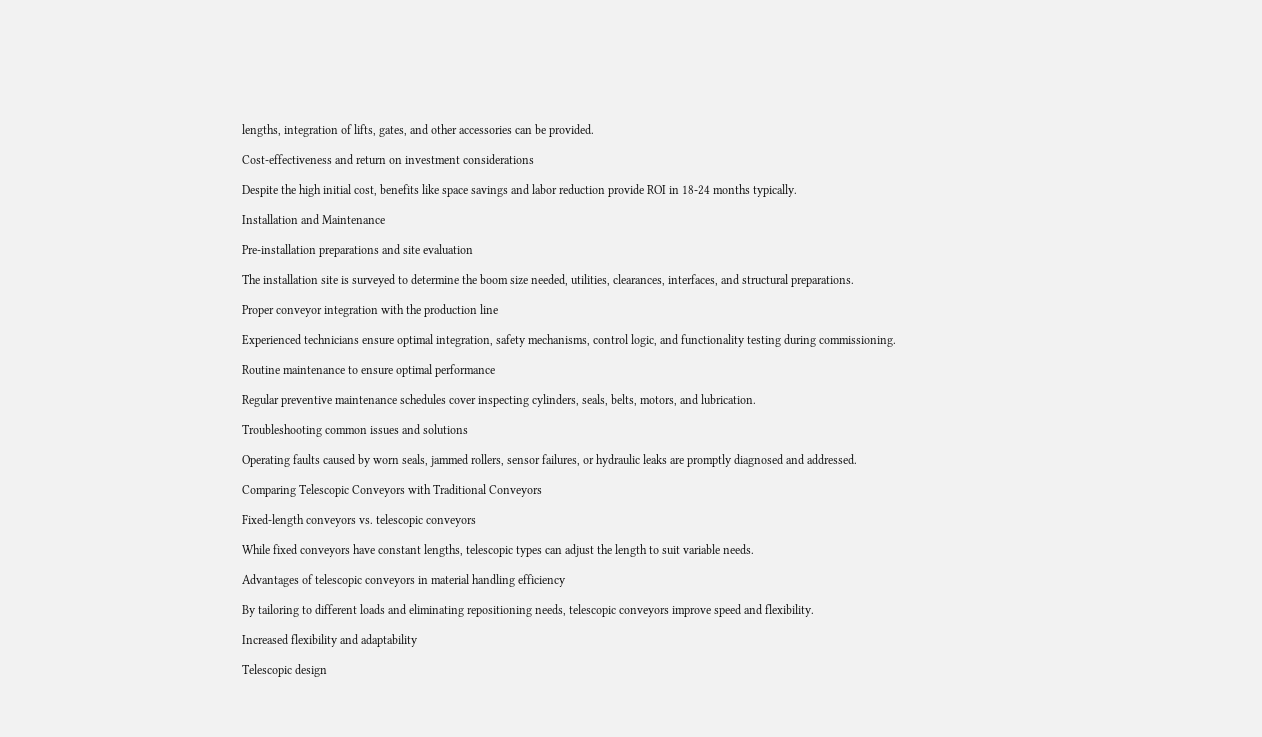lengths, integration of lifts, gates, and other accessories can be provided.

Cost-effectiveness and return on investment considerations

Despite the high initial cost, benefits like space savings and labor reduction provide ROI in 18-24 months typically.

Installation and Maintenance

Pre-installation preparations and site evaluation

The installation site is surveyed to determine the boom size needed, utilities, clearances, interfaces, and structural preparations.

Proper conveyor integration with the production line

Experienced technicians ensure optimal integration, safety mechanisms, control logic, and functionality testing during commissioning.

Routine maintenance to ensure optimal performance

Regular preventive maintenance schedules cover inspecting cylinders, seals, belts, motors, and lubrication.

Troubleshooting common issues and solutions

Operating faults caused by worn seals, jammed rollers, sensor failures, or hydraulic leaks are promptly diagnosed and addressed.

Comparing Telescopic Conveyors with Traditional Conveyors

Fixed-length conveyors vs. telescopic conveyors

While fixed conveyors have constant lengths, telescopic types can adjust the length to suit variable needs.

Advantages of telescopic conveyors in material handling efficiency

By tailoring to different loads and eliminating repositioning needs, telescopic conveyors improve speed and flexibility.

Increased flexibility and adaptability

Telescopic design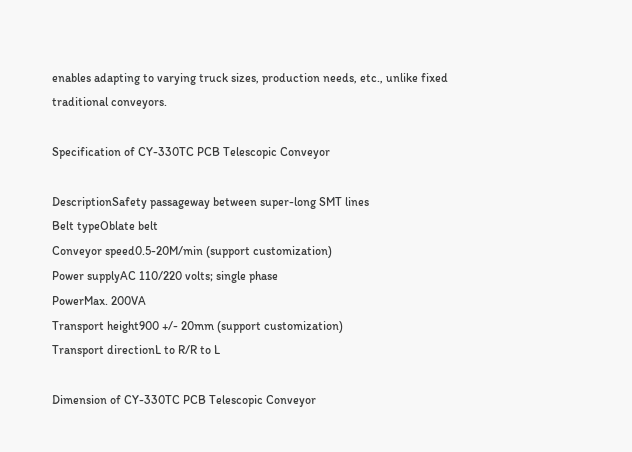enables adapting to varying truck sizes, production needs, etc., unlike fixed traditional conveyors.

Specification of CY-330TC PCB Telescopic Conveyor

DescriptionSafety passageway between super-long SMT lines
Belt typeOblate belt
Conveyor speed0.5-20M/min (support customization)
Power supplyAC 110/220 volts; single phase
PowerMax. 200VA
Transport height900 +/- 20mm (support customization)
Transport directionL to R/R to L

Dimension of CY-330TC PCB Telescopic Conveyor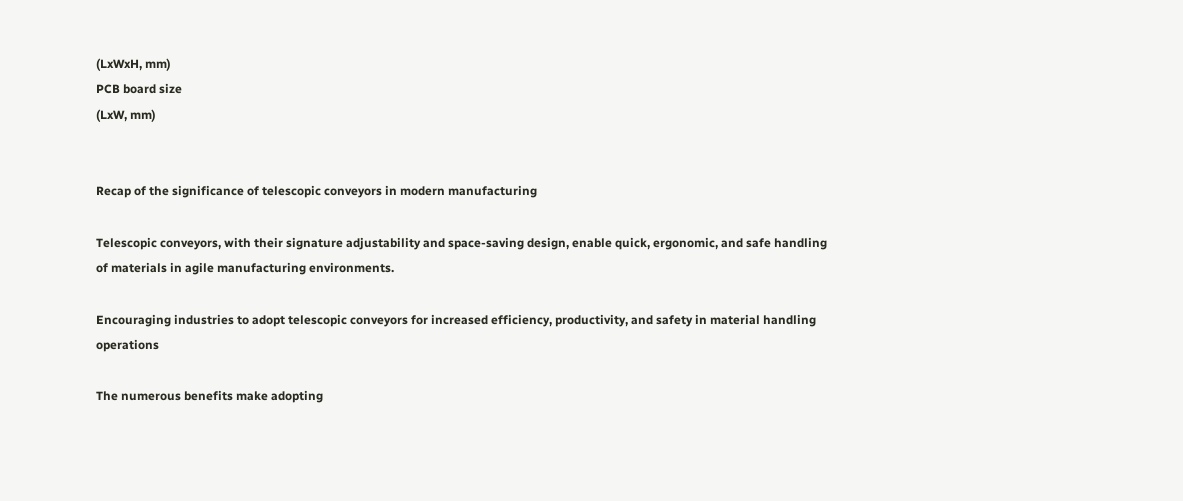(LxWxH, mm)
PCB board size
(LxW, mm)


Recap of the significance of telescopic conveyors in modern manufacturing

Telescopic conveyors, with their signature adjustability and space-saving design, enable quick, ergonomic, and safe handling of materials in agile manufacturing environments.

Encouraging industries to adopt telescopic conveyors for increased efficiency, productivity, and safety in material handling operations

The numerous benefits make adopting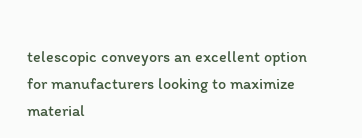telescopic conveyors an excellent option for manufacturers looking to maximize material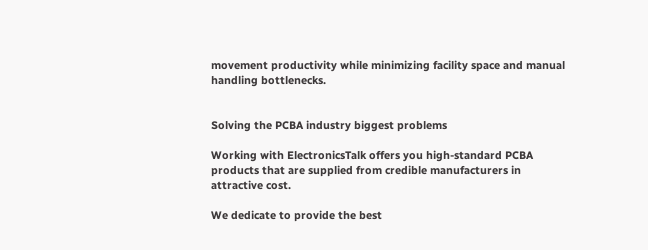movement productivity while minimizing facility space and manual handling bottlenecks.


Solving the PCBA industry biggest problems

Working with ElectronicsTalk offers you high-standard PCBA products that are supplied from credible manufacturers in attractive cost.

We dedicate to provide the best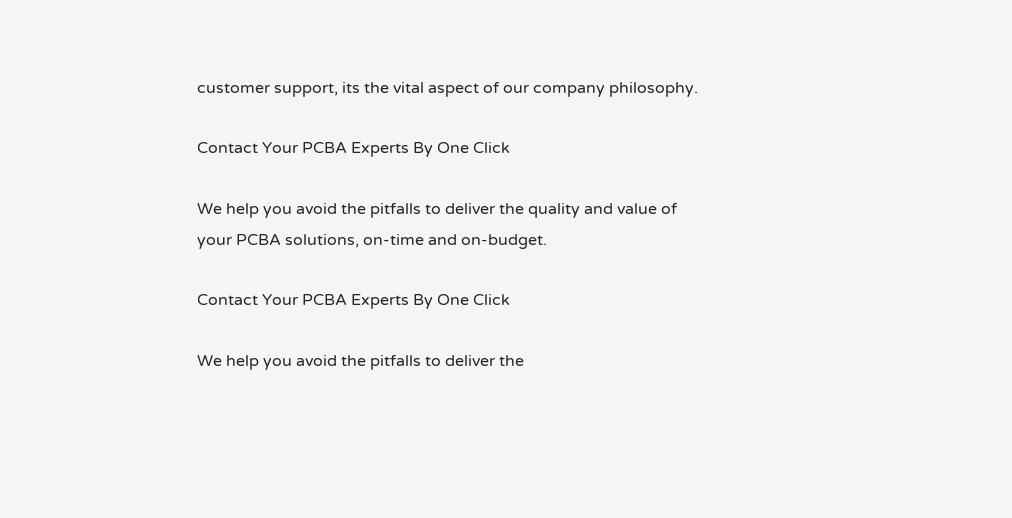customer support, its the vital aspect of our company philosophy.

Contact Your PCBA Experts By One Click

We help you avoid the pitfalls to deliver the quality and value of your PCBA solutions, on-time and on-budget.

Contact Your PCBA Experts By One Click

We help you avoid the pitfalls to deliver the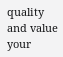quality and value your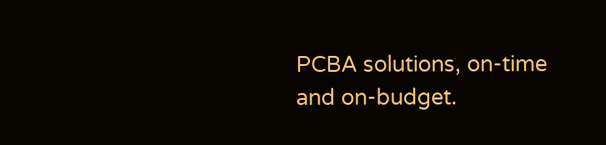PCBA solutions, on-time and on-budget.